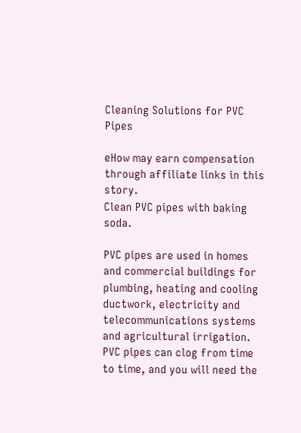Cleaning Solutions for PVC Pipes

eHow may earn compensation through affiliate links in this story.
Clean PVC pipes with baking soda.

PVC pipes are used in homes and commercial buildings for plumbing, heating and cooling ductwork, electricity and telecommunications systems and agricultural irrigation. PVC pipes can clog from time to time, and you will need the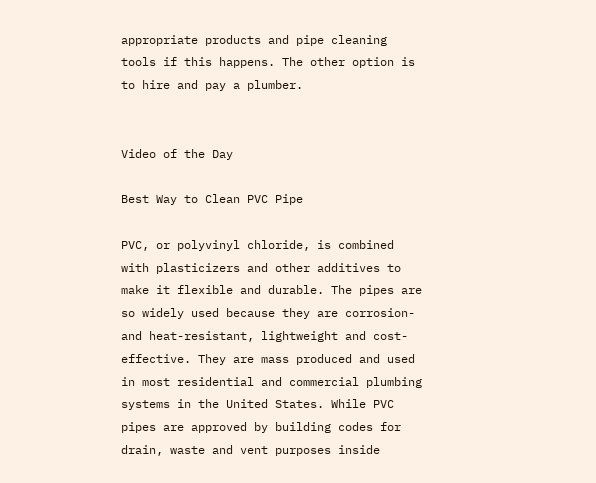appropriate products and pipe cleaning tools if this happens. The other option is to hire and pay a plumber.


Video of the Day

Best Way to Clean PVC Pipe

PVC, or polyvinyl chloride, is combined with plasticizers and other additives to make it flexible and durable. The pipes are so widely used because they are corrosion- and heat-resistant, lightweight and cost-effective. They are mass produced and used in most residential and commercial plumbing systems in the United States. While PVC pipes are approved by building codes for drain, waste and vent purposes inside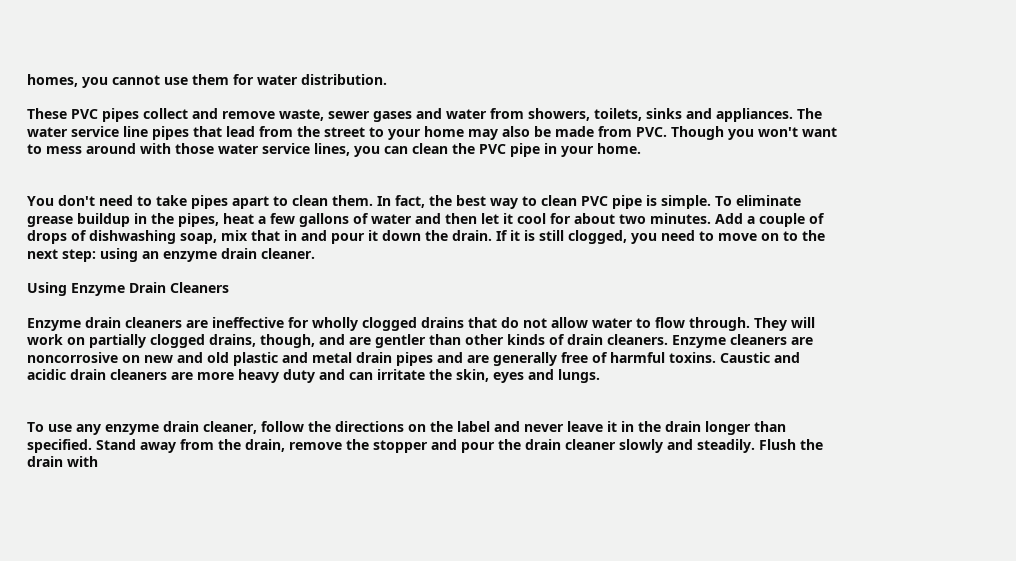homes, you cannot use them for water distribution.

These PVC pipes collect and remove waste, sewer gases and water from showers, toilets, sinks and appliances. The water service line pipes that lead from the street to your home may also be made from PVC. Though you won't want to mess around with those water service lines, you can clean the PVC pipe in your home.


You don't need to take pipes apart to clean them. In fact, the best way to clean PVC pipe is simple. To eliminate grease buildup in the pipes, heat a few gallons of water and then let it cool for about two minutes. Add a couple of drops of dishwashing soap, mix that in and pour it down the drain. If it is still clogged, you need to move on to the next step: using an enzyme drain cleaner.

Using Enzyme Drain Cleaners

Enzyme drain cleaners are ineffective for wholly clogged drains that do not allow water to flow through. They will work on partially clogged drains, though, and are gentler than other kinds of drain cleaners. Enzyme cleaners are noncorrosive on new and old plastic and metal drain pipes and are generally free of harmful toxins. Caustic and acidic drain cleaners are more heavy duty and can irritate the skin, eyes and lungs.


To use any enzyme drain cleaner, follow the directions on the label and never leave it in the drain longer than specified. Stand away from the drain, remove the stopper and pour the drain cleaner slowly and steadily. Flush the drain with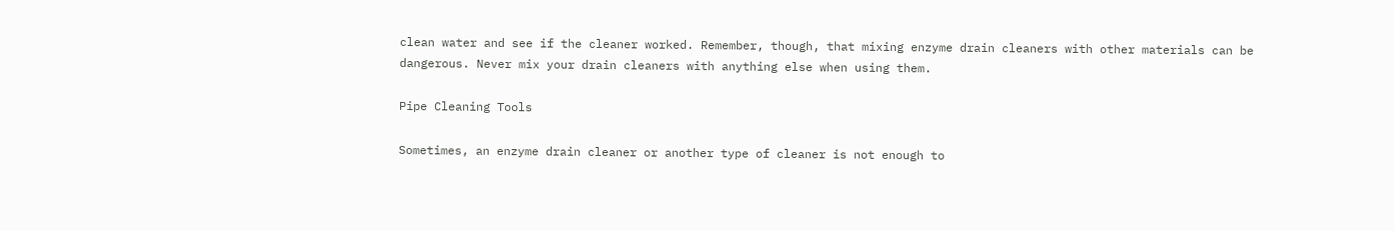clean water and see if the cleaner worked. Remember, though, that mixing enzyme drain cleaners with other materials can be dangerous. Never mix your drain cleaners with anything else when using them.

Pipe Cleaning Tools

Sometimes, an enzyme drain cleaner or another type of cleaner is not enough to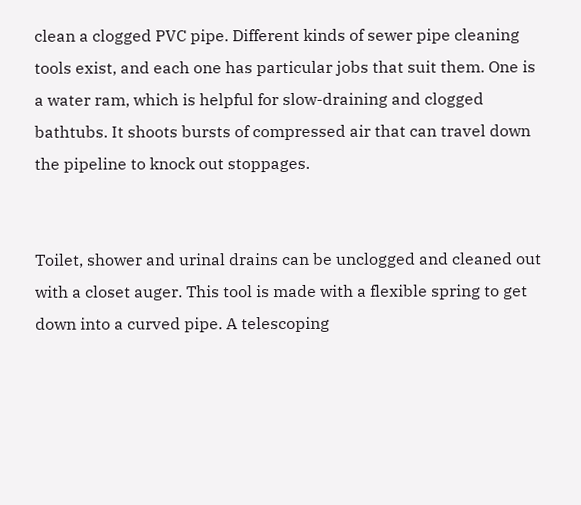clean a clogged PVC pipe. Different kinds of sewer pipe cleaning tools exist, and each one has particular jobs that suit them. One is a water ram, which is helpful for slow-draining and clogged bathtubs. It shoots bursts of compressed air that can travel down the pipeline to knock out stoppages.


Toilet, shower and urinal drains can be unclogged and cleaned out with a closet auger. This tool is made with a flexible spring to get down into a curved pipe. A telescoping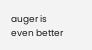auger is even better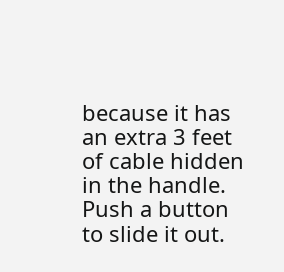because it has an extra 3 feet of cable hidden in the handle. Push a button to slide it out.